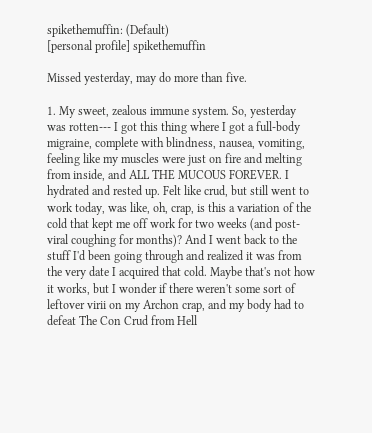spikethemuffin: (Default)
[personal profile] spikethemuffin

Missed yesterday, may do more than five.

1. My sweet, zealous immune system. So, yesterday was rotten--- I got this thing where I got a full-body migraine, complete with blindness, nausea, vomiting, feeling like my muscles were just on fire and melting from inside, and ALL THE MUCOUS FOREVER. I hydrated and rested up. Felt like crud, but still went to work today, was like, oh, crap, is this a variation of the cold that kept me off work for two weeks (and post-viral coughing for months)? And I went back to the stuff I'd been going through and realized it was from the very date I acquired that cold. Maybe that's not how it works, but I wonder if there weren't some sort of leftover virii on my Archon crap, and my body had to defeat The Con Crud from Hell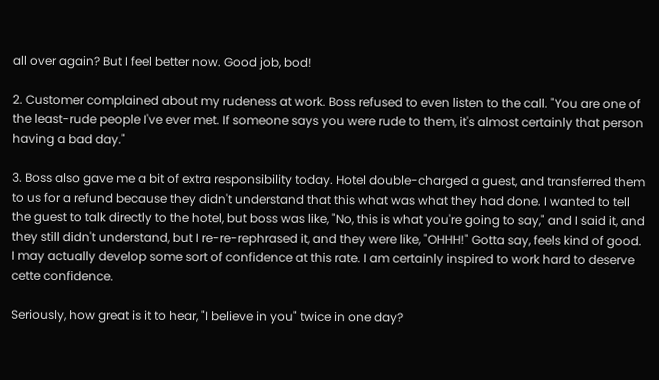all over again? But I feel better now. Good job, bod!

2. Customer complained about my rudeness at work. Boss refused to even listen to the call. "You are one of the least-rude people I've ever met. If someone says you were rude to them, it's almost certainly that person having a bad day."

3. Boss also gave me a bit of extra responsibility today. Hotel double-charged a guest, and transferred them to us for a refund because they didn't understand that this what was what they had done. I wanted to tell the guest to talk directly to the hotel, but boss was like, "No, this is what you're going to say," and I said it, and they still didn't understand, but I re-re-rephrased it, and they were like, "OHHH!" Gotta say, feels kind of good. I may actually develop some sort of confidence at this rate. I am certainly inspired to work hard to deserve cette confidence.

Seriously, how great is it to hear, "I believe in you" twice in one day?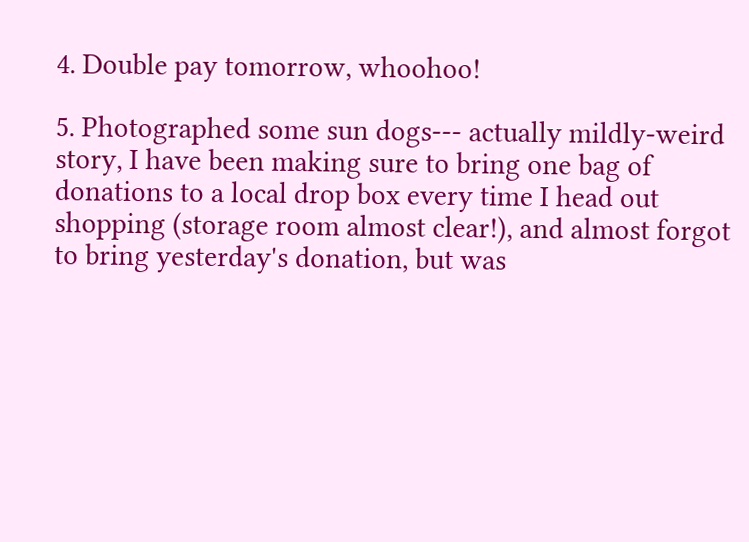4. Double pay tomorrow, whoohoo!

5. Photographed some sun dogs--- actually mildly-weird story, I have been making sure to bring one bag of donations to a local drop box every time I head out shopping (storage room almost clear!), and almost forgot to bring yesterday's donation, but was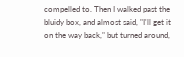compelled to. Then I walked past the bluidy box, and almost said, "I'll get it on the way back," but turned around,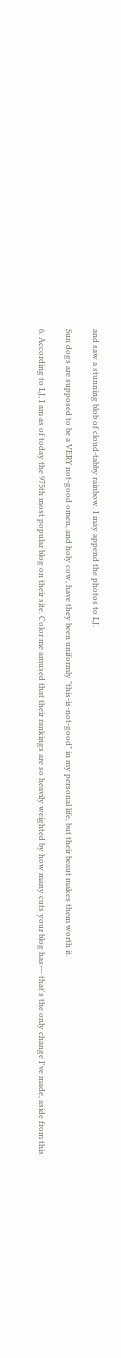and saw a stunning blob of cloud-tabby rainbow. I may append the photos to LJ.

Sun dogs are supposed to be a VERY not-good omen, and holy cow, have they been uniformly "this-is-not-good" in my personal life, but their beaut makes them worth it.

6. According to LJ, I am as of today the 975th most popular blog on their site. Color me amused that their rankings are so heavily weighted by how many cuts your blog has--- that's the only change I've made, aside from this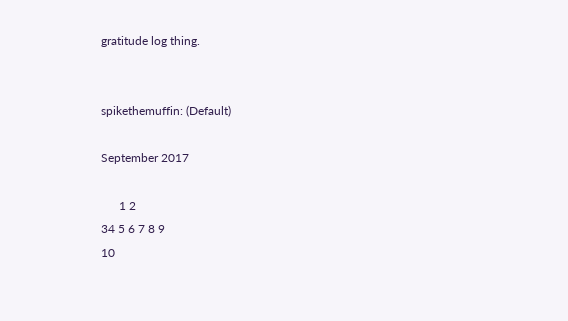gratitude log thing.


spikethemuffin: (Default)

September 2017

      1 2
34 5 6 7 8 9
10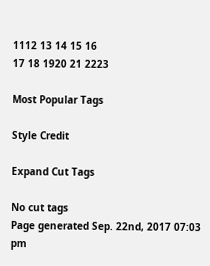1112 13 14 15 16
17 18 1920 21 2223

Most Popular Tags

Style Credit

Expand Cut Tags

No cut tags
Page generated Sep. 22nd, 2017 07:03 pm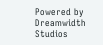Powered by Dreamwidth Studios